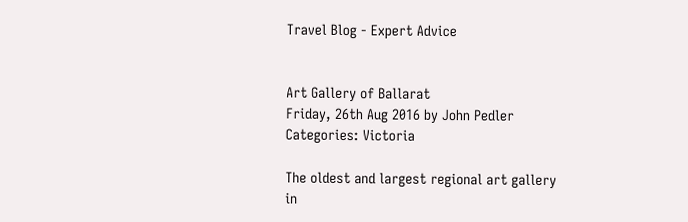Travel Blog - Expert Advice


Art Gallery of Ballarat
Friday, 26th Aug 2016 by John Pedler
Categories: Victoria

The oldest and largest regional art gallery in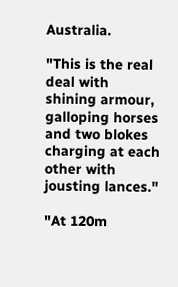Australia.

"This is the real deal with shining armour, galloping horses and two blokes charging at each other with jousting lances."

"At 120m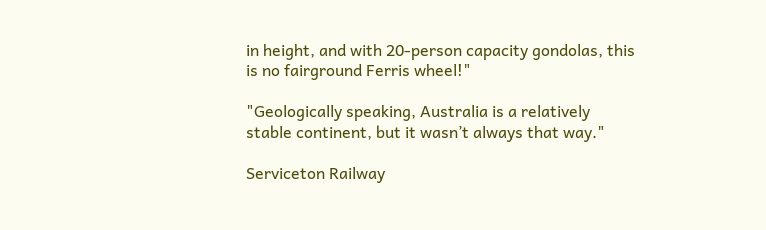in height, and with 20-person capacity gondolas, this is no fairground Ferris wheel!"

"Geologically speaking, Australia is a relatively stable continent, but it wasn’t always that way."

Serviceton Railway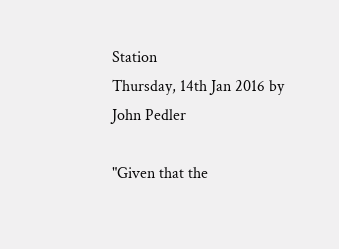Station
Thursday, 14th Jan 2016 by John Pedler

"Given that the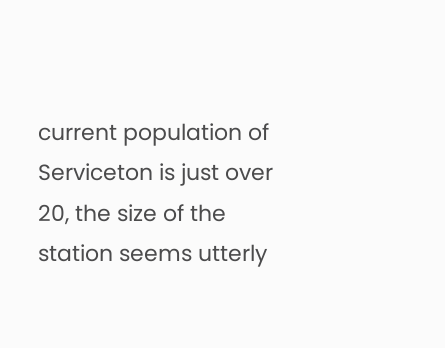current population of Serviceton is just over 20, the size of the station seems utterly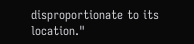disproportionate to its location."